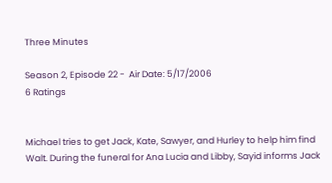Three Minutes

Season 2, Episode 22 -  Air Date: 5/17/2006
6 Ratings


Michael tries to get Jack, Kate, Sawyer, and Hurley to help him find Walt. During the funeral for Ana Lucia and Libby, Sayid informs Jack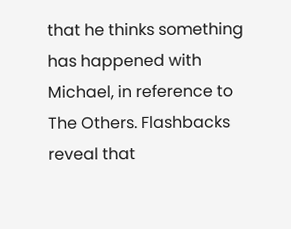that he thinks something has happened with Michael, in reference to The Others. Flashbacks reveal that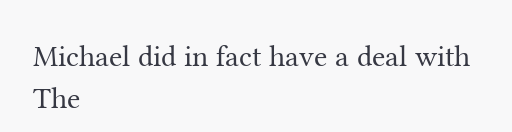Michael did in fact have a deal with The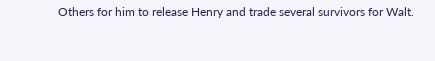Others for him to release Henry and trade several survivors for Walt.